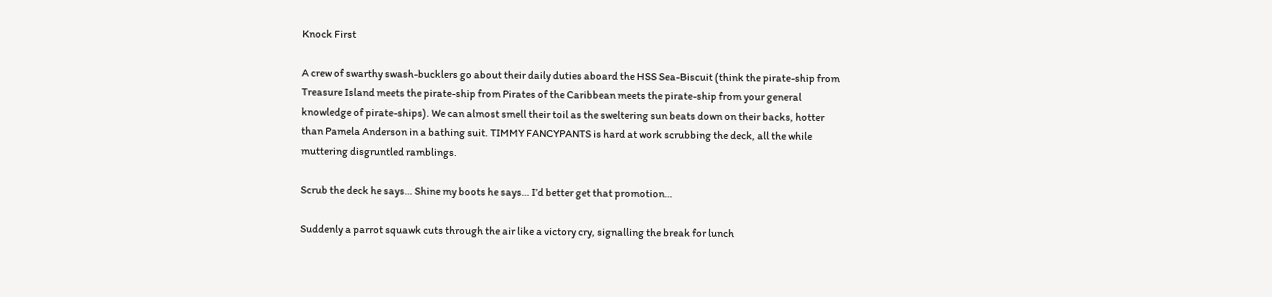Knock First

A crew of swarthy swash-bucklers go about their daily duties aboard the HSS Sea-Biscuit (think the pirate-ship from Treasure Island meets the pirate-ship from Pirates of the Caribbean meets the pirate-ship from your general knowledge of pirate-ships). We can almost smell their toil as the sweltering sun beats down on their backs, hotter than Pamela Anderson in a bathing suit. TIMMY FANCYPANTS is hard at work scrubbing the deck, all the while muttering disgruntled ramblings.

Scrub the deck he says… Shine my boots he says… I’d better get that promotion…

Suddenly a parrot squawk cuts through the air like a victory cry, signalling the break for lunch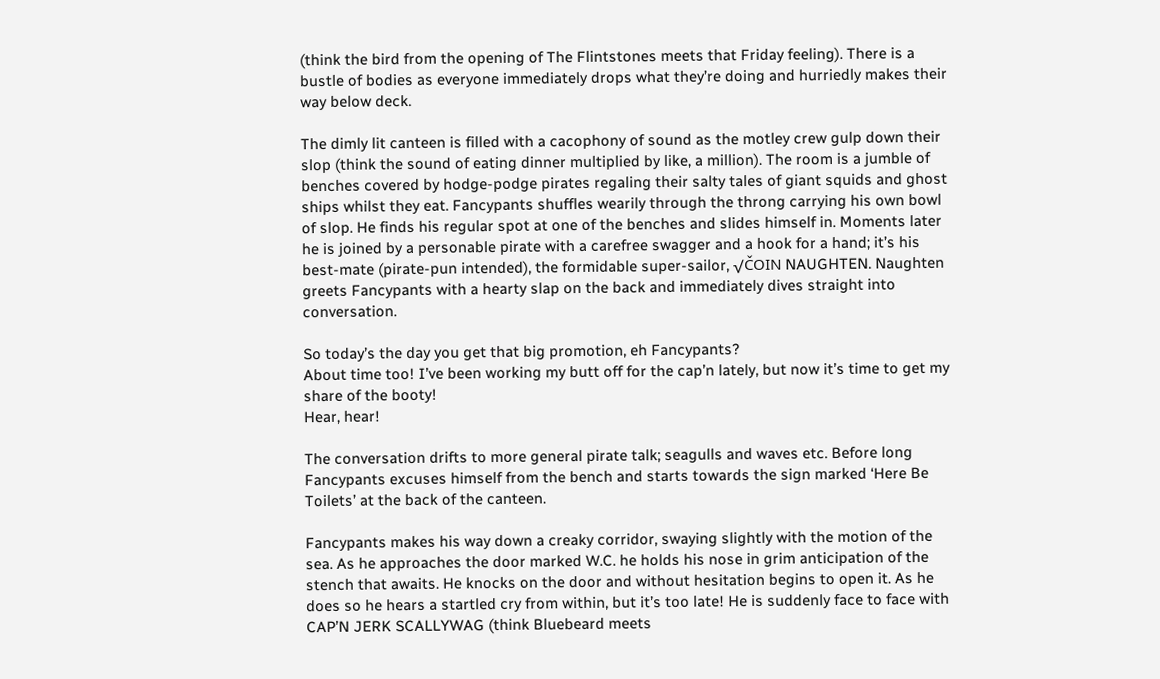(think the bird from the opening of The Flintstones meets that Friday feeling). There is a bustle of bodies as everyone immediately drops what they’re doing and hurriedly makes their way below deck.

The dimly lit canteen is filled with a cacophony of sound as the motley crew gulp down their slop (think the sound of eating dinner multiplied by like, a million). The room is a jumble of benches covered by hodge-podge pirates regaling their salty tales of giant squids and ghost ships whilst they eat. Fancypants shuffles wearily through the throng carrying his own bowl of slop. He finds his regular spot at one of the benches and slides himself in. Moments later he is joined by a personable pirate with a carefree swagger and a hook for a hand; it’s his best-mate (pirate-pun intended), the formidable super-sailor, √ČOIN NAUGHTEN. Naughten greets Fancypants with a hearty slap on the back and immediately dives straight into conversation.

So today’s the day you get that big promotion, eh Fancypants?
About time too! I’ve been working my butt off for the cap’n lately, but now it’s time to get my share of the booty!
Hear, hear!

The conversation drifts to more general pirate talk; seagulls and waves etc. Before long Fancypants excuses himself from the bench and starts towards the sign marked ‘Here Be Toilets’ at the back of the canteen.

Fancypants makes his way down a creaky corridor, swaying slightly with the motion of the sea. As he approaches the door marked W.C. he holds his nose in grim anticipation of the stench that awaits. He knocks on the door and without hesitation begins to open it. As he does so he hears a startled cry from within, but it’s too late! He is suddenly face to face with CAP’N JERK SCALLYWAG (think Bluebeard meets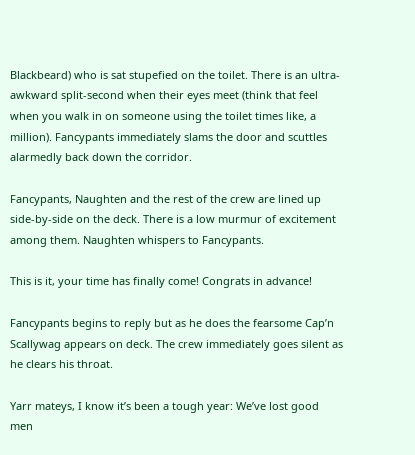Blackbeard) who is sat stupefied on the toilet. There is an ultra-awkward split-second when their eyes meet (think that feel when you walk in on someone using the toilet times like, a million). Fancypants immediately slams the door and scuttles alarmedly back down the corridor.

Fancypants, Naughten and the rest of the crew are lined up side-by-side on the deck. There is a low murmur of excitement among them. Naughten whispers to Fancypants.

This is it, your time has finally come! Congrats in advance!

Fancypants begins to reply but as he does the fearsome Cap’n Scallywag appears on deck. The crew immediately goes silent as he clears his throat.

Yarr mateys, I know it’s been a tough year: We’ve lost good men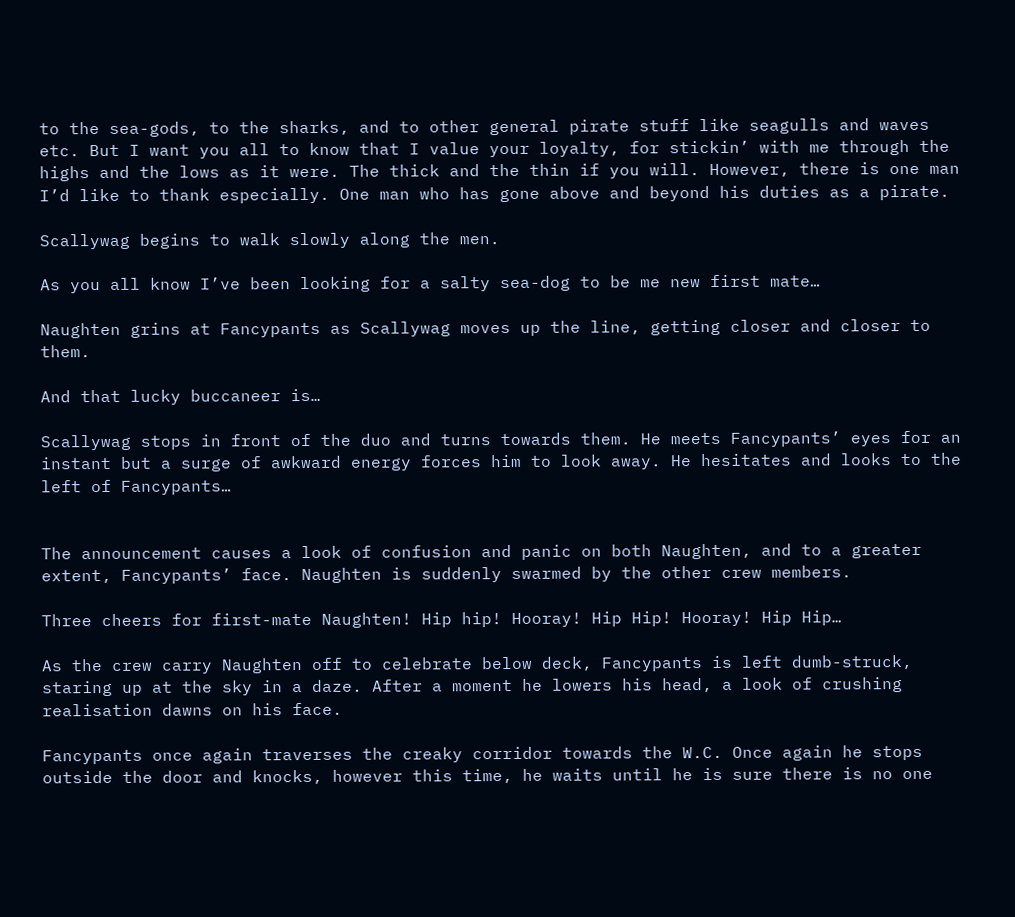to the sea-gods, to the sharks, and to other general pirate stuff like seagulls and waves etc. But I want you all to know that I value your loyalty, for stickin’ with me through the highs and the lows as it were. The thick and the thin if you will. However, there is one man I’d like to thank especially. One man who has gone above and beyond his duties as a pirate.

Scallywag begins to walk slowly along the men.

As you all know I’ve been looking for a salty sea-dog to be me new first mate…

Naughten grins at Fancypants as Scallywag moves up the line, getting closer and closer to them.

And that lucky buccaneer is…

Scallywag stops in front of the duo and turns towards them. He meets Fancypants’ eyes for an instant but a surge of awkward energy forces him to look away. He hesitates and looks to the left of Fancypants…


The announcement causes a look of confusion and panic on both Naughten, and to a greater extent, Fancypants’ face. Naughten is suddenly swarmed by the other crew members.

Three cheers for first-mate Naughten! Hip hip! Hooray! Hip Hip! Hooray! Hip Hip…

As the crew carry Naughten off to celebrate below deck, Fancypants is left dumb-struck, staring up at the sky in a daze. After a moment he lowers his head, a look of crushing realisation dawns on his face.

Fancypants once again traverses the creaky corridor towards the W.C. Once again he stops outside the door and knocks, however this time, he waits until he is sure there is no one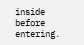inside before entering.